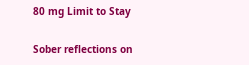80 mg Limit to Stay

Sober reflections on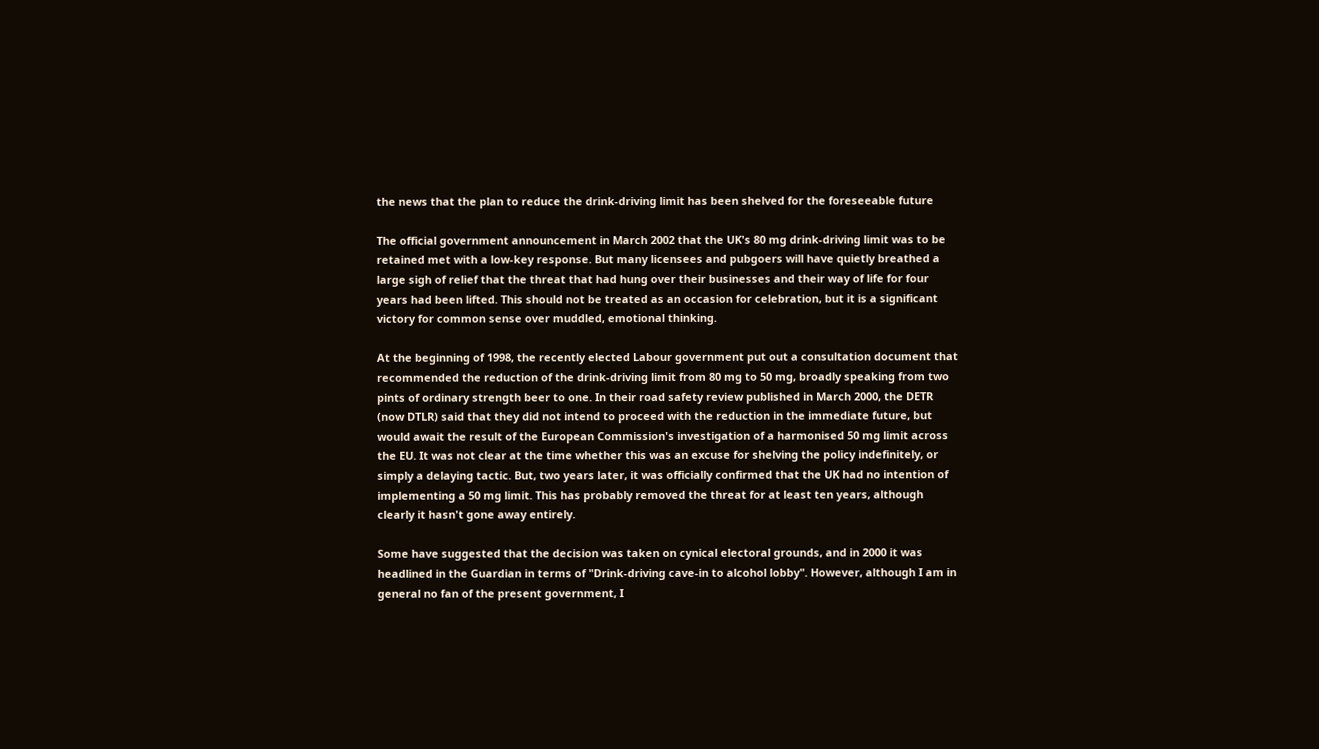the news that the plan to reduce the drink-driving limit has been shelved for the foreseeable future

The official government announcement in March 2002 that the UK's 80 mg drink-driving limit was to be retained met with a low-key response. But many licensees and pubgoers will have quietly breathed a large sigh of relief that the threat that had hung over their businesses and their way of life for four years had been lifted. This should not be treated as an occasion for celebration, but it is a significant victory for common sense over muddled, emotional thinking.

At the beginning of 1998, the recently elected Labour government put out a consultation document that recommended the reduction of the drink-driving limit from 80 mg to 50 mg, broadly speaking from two pints of ordinary strength beer to one. In their road safety review published in March 2000, the DETR (now DTLR) said that they did not intend to proceed with the reduction in the immediate future, but would await the result of the European Commission's investigation of a harmonised 50 mg limit across the EU. It was not clear at the time whether this was an excuse for shelving the policy indefinitely, or simply a delaying tactic. But, two years later, it was officially confirmed that the UK had no intention of implementing a 50 mg limit. This has probably removed the threat for at least ten years, although clearly it hasn't gone away entirely.

Some have suggested that the decision was taken on cynical electoral grounds, and in 2000 it was headlined in the Guardian in terms of "Drink-driving cave-in to alcohol lobby". However, although I am in general no fan of the present government, I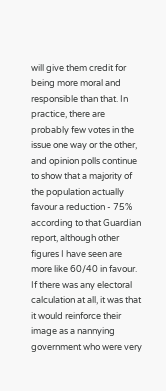will give them credit for being more moral and responsible than that. In practice, there are probably few votes in the issue one way or the other, and opinion polls continue to show that a majority of the population actually favour a reduction - 75% according to that Guardian report, although other figures I have seen are more like 60/40 in favour. If there was any electoral calculation at all, it was that it would reinforce their image as a nannying government who were very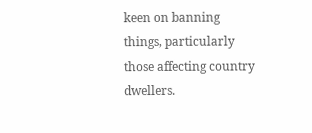keen on banning things, particularly those affecting country dwellers.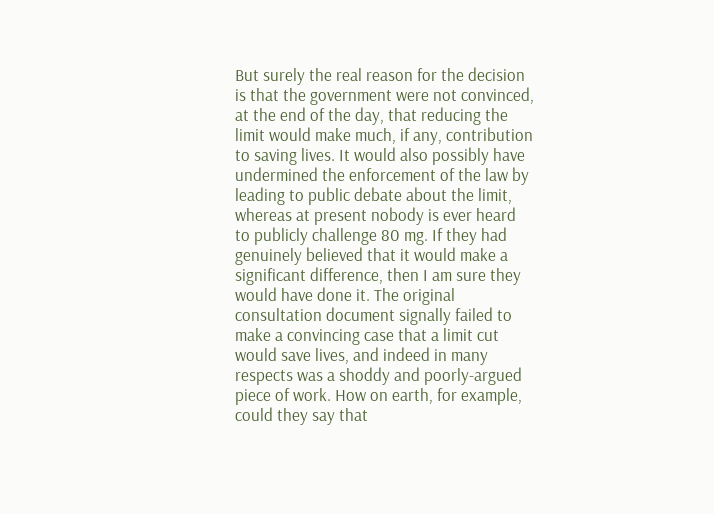But surely the real reason for the decision is that the government were not convinced, at the end of the day, that reducing the limit would make much, if any, contribution to saving lives. It would also possibly have undermined the enforcement of the law by leading to public debate about the limit, whereas at present nobody is ever heard to publicly challenge 80 mg. If they had genuinely believed that it would make a significant difference, then I am sure they would have done it. The original consultation document signally failed to make a convincing case that a limit cut would save lives, and indeed in many respects was a shoddy and poorly-argued piece of work. How on earth, for example, could they say that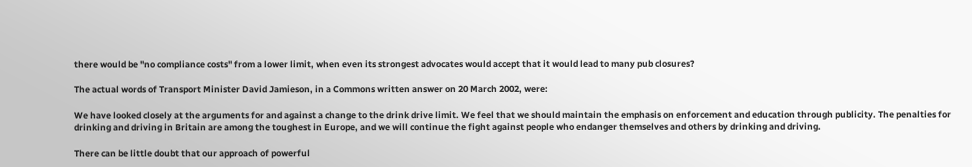there would be "no compliance costs" from a lower limit, when even its strongest advocates would accept that it would lead to many pub closures?

The actual words of Transport Minister David Jamieson, in a Commons written answer on 20 March 2002, were:

We have looked closely at the arguments for and against a change to the drink drive limit. We feel that we should maintain the emphasis on enforcement and education through publicity. The penalties for drinking and driving in Britain are among the toughest in Europe, and we will continue the fight against people who endanger themselves and others by drinking and driving.

There can be little doubt that our approach of powerful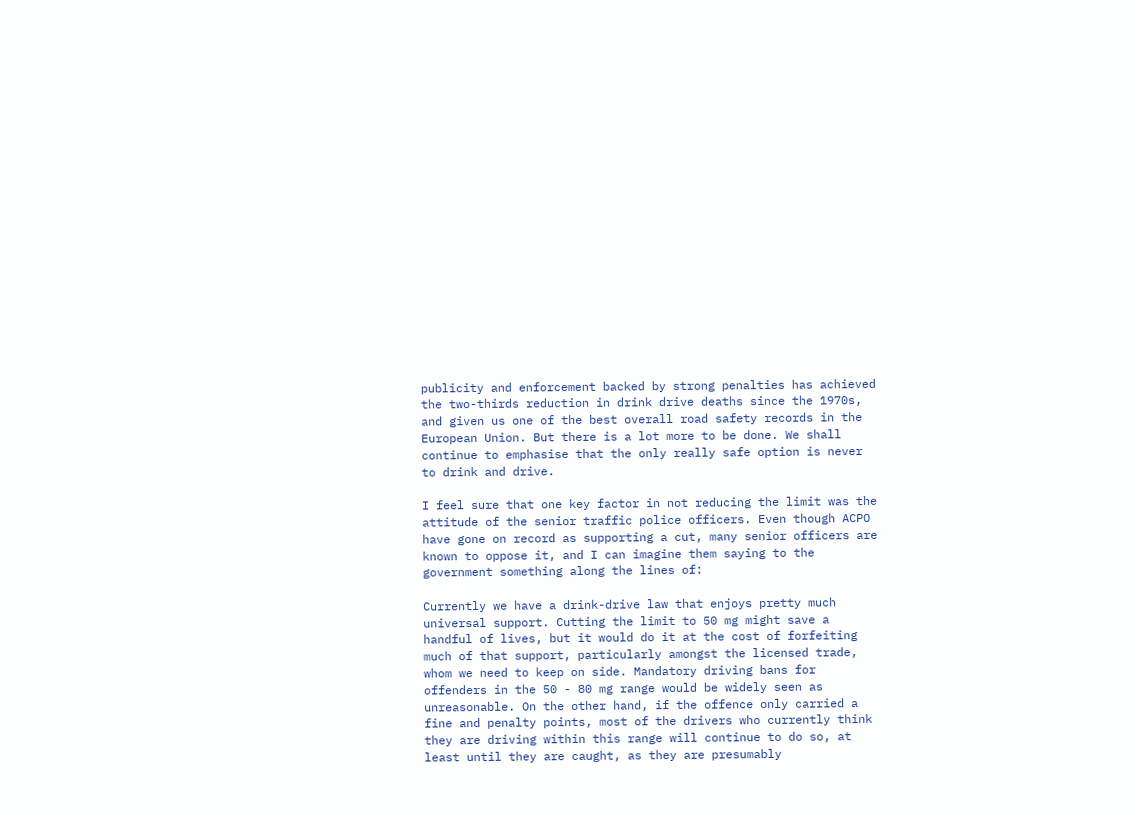publicity and enforcement backed by strong penalties has achieved the two-thirds reduction in drink drive deaths since the 1970s, and given us one of the best overall road safety records in the European Union. But there is a lot more to be done. We shall continue to emphasise that the only really safe option is never to drink and drive.

I feel sure that one key factor in not reducing the limit was the attitude of the senior traffic police officers. Even though ACPO have gone on record as supporting a cut, many senior officers are known to oppose it, and I can imagine them saying to the government something along the lines of:

Currently we have a drink-drive law that enjoys pretty much universal support. Cutting the limit to 50 mg might save a handful of lives, but it would do it at the cost of forfeiting much of that support, particularly amongst the licensed trade, whom we need to keep on side. Mandatory driving bans for offenders in the 50 - 80 mg range would be widely seen as unreasonable. On the other hand, if the offence only carried a fine and penalty points, most of the drivers who currently think they are driving within this range will continue to do so, at least until they are caught, as they are presumably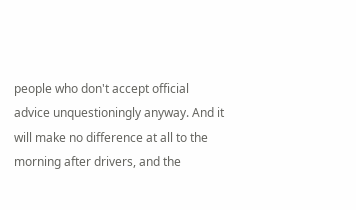people who don't accept official advice unquestioningly anyway. And it will make no difference at all to the morning after drivers, and the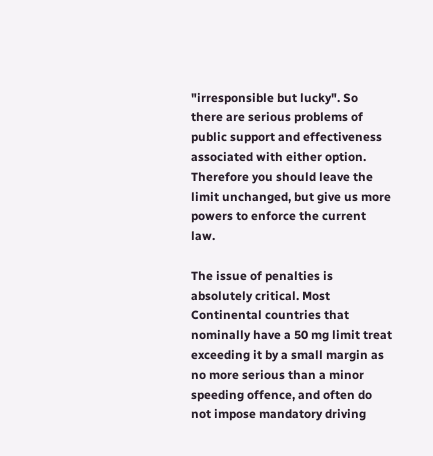"irresponsible but lucky". So there are serious problems of public support and effectiveness associated with either option. Therefore you should leave the limit unchanged, but give us more powers to enforce the current law.

The issue of penalties is absolutely critical. Most Continental countries that nominally have a 50 mg limit treat exceeding it by a small margin as no more serious than a minor speeding offence, and often do not impose mandatory driving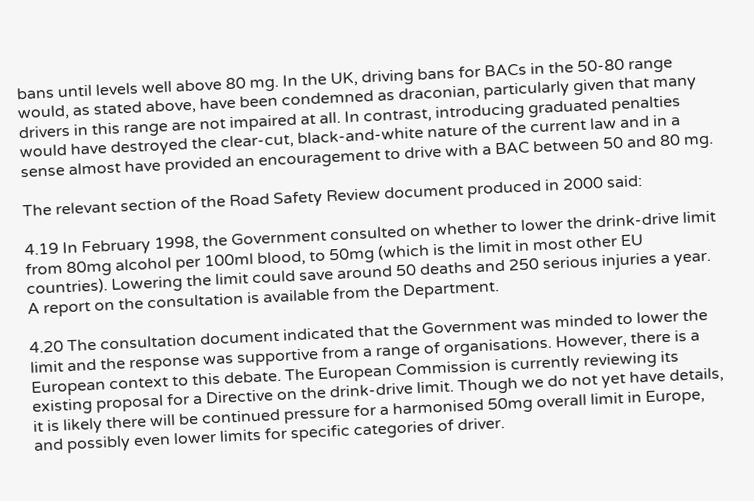bans until levels well above 80 mg. In the UK, driving bans for BACs in the 50-80 range would, as stated above, have been condemned as draconian, particularly given that many drivers in this range are not impaired at all. In contrast, introducing graduated penalties would have destroyed the clear-cut, black-and-white nature of the current law and in a sense almost have provided an encouragement to drive with a BAC between 50 and 80 mg.

The relevant section of the Road Safety Review document produced in 2000 said:

4.19 In February 1998, the Government consulted on whether to lower the drink-drive limit from 80mg alcohol per 100ml blood, to 50mg (which is the limit in most other EU countries). Lowering the limit could save around 50 deaths and 250 serious injuries a year. A report on the consultation is available from the Department.

4.20 The consultation document indicated that the Government was minded to lower the limit and the response was supportive from a range of organisations. However, there is a European context to this debate. The European Commission is currently reviewing its existing proposal for a Directive on the drink-drive limit. Though we do not yet have details, it is likely there will be continued pressure for a harmonised 50mg overall limit in Europe, and possibly even lower limits for specific categories of driver.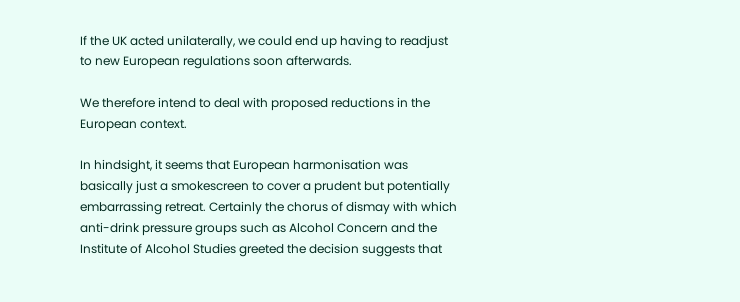If the UK acted unilaterally, we could end up having to readjust to new European regulations soon afterwards.

We therefore intend to deal with proposed reductions in the European context.

In hindsight, it seems that European harmonisation was basically just a smokescreen to cover a prudent but potentially embarrassing retreat. Certainly the chorus of dismay with which anti-drink pressure groups such as Alcohol Concern and the Institute of Alcohol Studies greeted the decision suggests that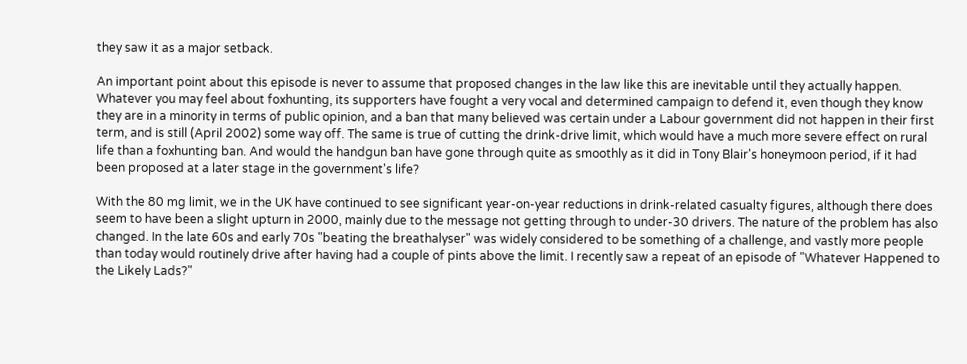they saw it as a major setback.

An important point about this episode is never to assume that proposed changes in the law like this are inevitable until they actually happen. Whatever you may feel about foxhunting, its supporters have fought a very vocal and determined campaign to defend it, even though they know they are in a minority in terms of public opinion, and a ban that many believed was certain under a Labour government did not happen in their first term, and is still (April 2002) some way off. The same is true of cutting the drink-drive limit, which would have a much more severe effect on rural life than a foxhunting ban. And would the handgun ban have gone through quite as smoothly as it did in Tony Blair's honeymoon period, if it had been proposed at a later stage in the government's life?

With the 80 mg limit, we in the UK have continued to see significant year-on-year reductions in drink-related casualty figures, although there does seem to have been a slight upturn in 2000, mainly due to the message not getting through to under-30 drivers. The nature of the problem has also changed. In the late 60s and early 70s "beating the breathalyser" was widely considered to be something of a challenge, and vastly more people than today would routinely drive after having had a couple of pints above the limit. I recently saw a repeat of an episode of "Whatever Happened to the Likely Lads?"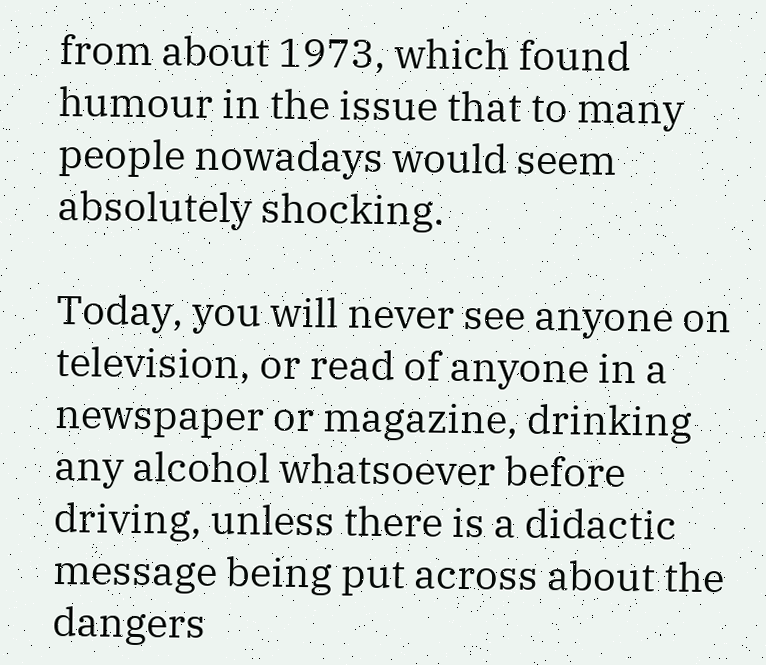from about 1973, which found humour in the issue that to many people nowadays would seem absolutely shocking.

Today, you will never see anyone on television, or read of anyone in a newspaper or magazine, drinking any alcohol whatsoever before driving, unless there is a didactic message being put across about the dangers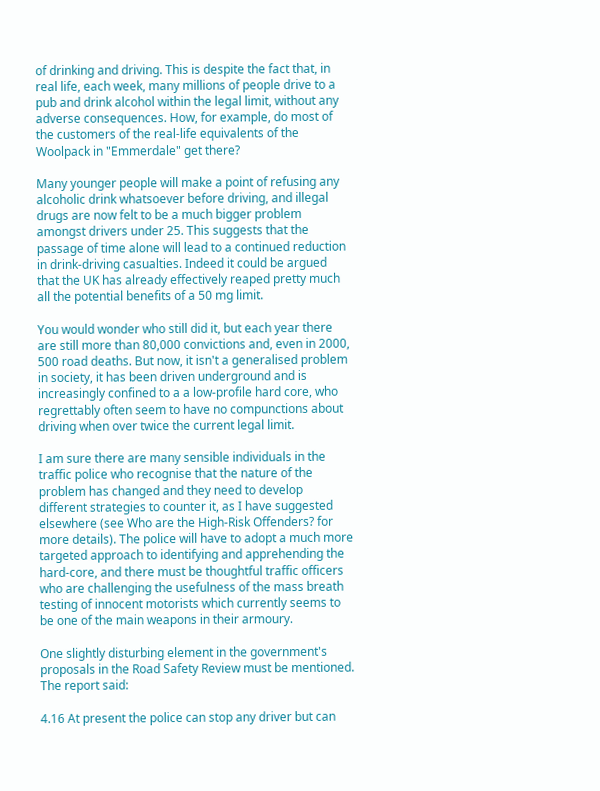of drinking and driving. This is despite the fact that, in real life, each week, many millions of people drive to a pub and drink alcohol within the legal limit, without any adverse consequences. How, for example, do most of the customers of the real-life equivalents of the Woolpack in "Emmerdale" get there?

Many younger people will make a point of refusing any alcoholic drink whatsoever before driving, and illegal drugs are now felt to be a much bigger problem amongst drivers under 25. This suggests that the passage of time alone will lead to a continued reduction in drink-driving casualties. Indeed it could be argued that the UK has already effectively reaped pretty much all the potential benefits of a 50 mg limit.

You would wonder who still did it, but each year there are still more than 80,000 convictions and, even in 2000, 500 road deaths. But now, it isn't a generalised problem in society, it has been driven underground and is increasingly confined to a a low-profile hard core, who regrettably often seem to have no compunctions about driving when over twice the current legal limit.

I am sure there are many sensible individuals in the traffic police who recognise that the nature of the problem has changed and they need to develop different strategies to counter it, as I have suggested elsewhere (see Who are the High-Risk Offenders? for more details). The police will have to adopt a much more targeted approach to identifying and apprehending the hard-core, and there must be thoughtful traffic officers who are challenging the usefulness of the mass breath testing of innocent motorists which currently seems to be one of the main weapons in their armoury.

One slightly disturbing element in the government's proposals in the Road Safety Review must be mentioned. The report said:

4.16 At present the police can stop any driver but can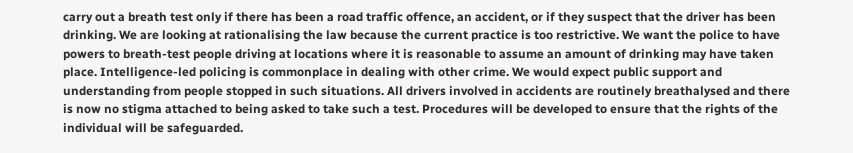carry out a breath test only if there has been a road traffic offence, an accident, or if they suspect that the driver has been drinking. We are looking at rationalising the law because the current practice is too restrictive. We want the police to have powers to breath-test people driving at locations where it is reasonable to assume an amount of drinking may have taken place. Intelligence-led policing is commonplace in dealing with other crime. We would expect public support and understanding from people stopped in such situations. All drivers involved in accidents are routinely breathalysed and there is now no stigma attached to being asked to take such a test. Procedures will be developed to ensure that the rights of the individual will be safeguarded.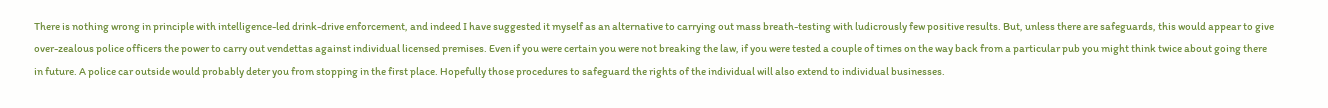There is nothing wrong in principle with intelligence-led drink-drive enforcement, and indeed I have suggested it myself as an alternative to carrying out mass breath-testing with ludicrously few positive results. But, unless there are safeguards, this would appear to give over-zealous police officers the power to carry out vendettas against individual licensed premises. Even if you were certain you were not breaking the law, if you were tested a couple of times on the way back from a particular pub you might think twice about going there in future. A police car outside would probably deter you from stopping in the first place. Hopefully those procedures to safeguard the rights of the individual will also extend to individual businesses.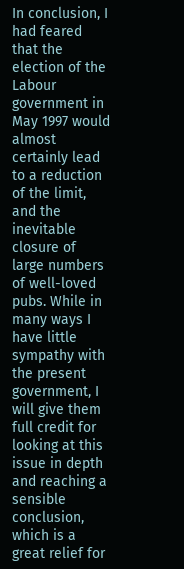In conclusion, I had feared that the election of the Labour government in May 1997 would almost certainly lead to a reduction of the limit, and the inevitable closure of large numbers of well-loved pubs. While in many ways I have little sympathy with the present government, I will give them full credit for looking at this issue in depth and reaching a sensible conclusion, which is a great relief for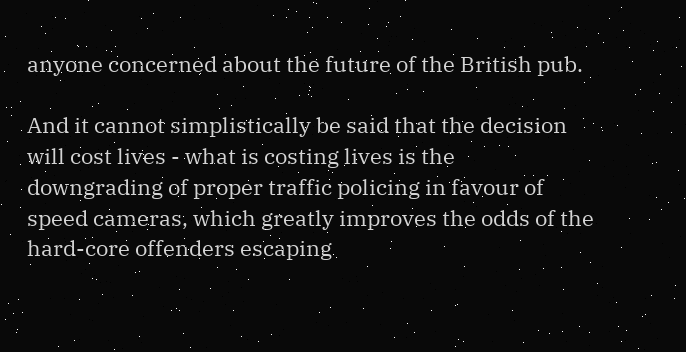anyone concerned about the future of the British pub.

And it cannot simplistically be said that the decision will cost lives - what is costing lives is the downgrading of proper traffic policing in favour of speed cameras, which greatly improves the odds of the hard-core offenders escaping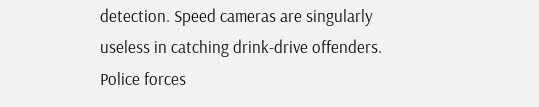detection. Speed cameras are singularly useless in catching drink-drive offenders. Police forces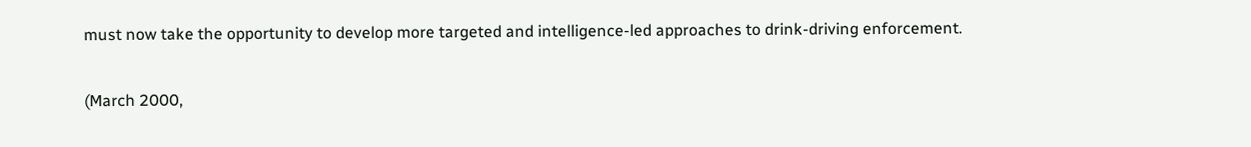must now take the opportunity to develop more targeted and intelligence-led approaches to drink-driving enforcement.

(March 2000,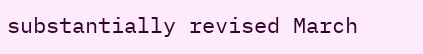substantially revised March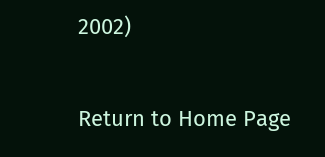2002)

Return to Home Page